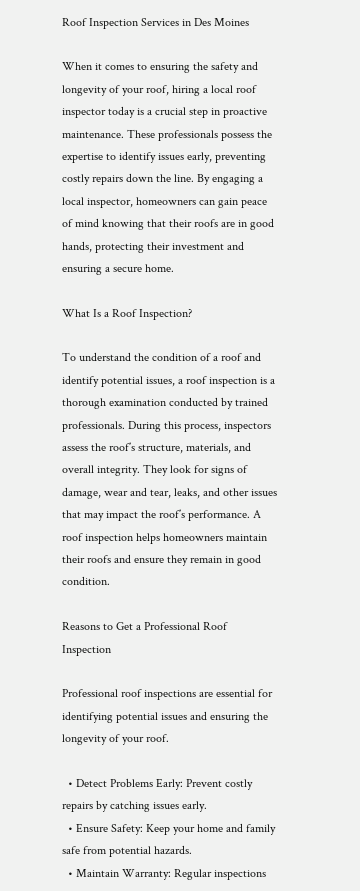Roof Inspection Services in Des Moines

When it comes to ensuring the safety and longevity of your roof, hiring a local roof inspector today is a crucial step in proactive maintenance. These professionals possess the expertise to identify issues early, preventing costly repairs down the line. By engaging a local inspector, homeowners can gain peace of mind knowing that their roofs are in good hands, protecting their investment and ensuring a secure home.

What Is a Roof Inspection?

To understand the condition of a roof and identify potential issues, a roof inspection is a thorough examination conducted by trained professionals. During this process, inspectors assess the roof’s structure, materials, and overall integrity. They look for signs of damage, wear and tear, leaks, and other issues that may impact the roof’s performance. A roof inspection helps homeowners maintain their roofs and ensure they remain in good condition.

Reasons to Get a Professional Roof Inspection

Professional roof inspections are essential for identifying potential issues and ensuring the longevity of your roof.

  • Detect Problems Early: Prevent costly repairs by catching issues early.
  • Ensure Safety: Keep your home and family safe from potential hazards.
  • Maintain Warranty: Regular inspections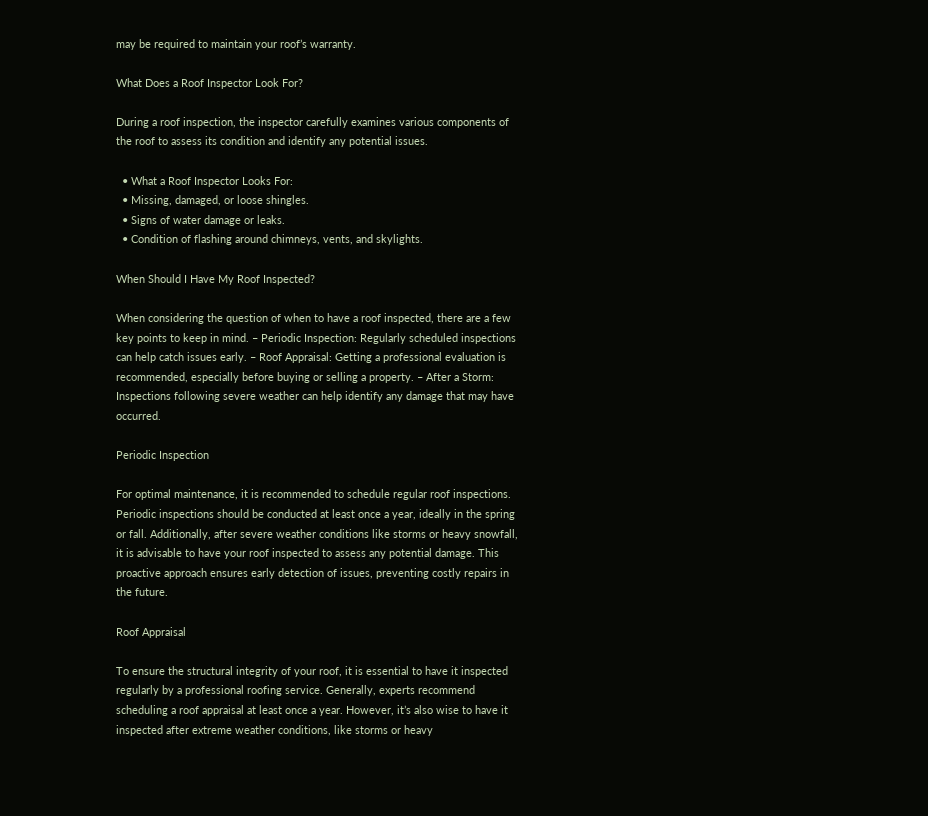may be required to maintain your roof’s warranty.

What Does a Roof Inspector Look For?

During a roof inspection, the inspector carefully examines various components of the roof to assess its condition and identify any potential issues.

  • What a Roof Inspector Looks For:
  • Missing, damaged, or loose shingles.
  • Signs of water damage or leaks.
  • Condition of flashing around chimneys, vents, and skylights.

When Should I Have My Roof Inspected?

When considering the question of when to have a roof inspected, there are a few key points to keep in mind. – Periodic Inspection: Regularly scheduled inspections can help catch issues early. – Roof Appraisal: Getting a professional evaluation is recommended, especially before buying or selling a property. – After a Storm: Inspections following severe weather can help identify any damage that may have occurred.

Periodic Inspection

For optimal maintenance, it is recommended to schedule regular roof inspections. Periodic inspections should be conducted at least once a year, ideally in the spring or fall. Additionally, after severe weather conditions like storms or heavy snowfall, it is advisable to have your roof inspected to assess any potential damage. This proactive approach ensures early detection of issues, preventing costly repairs in the future.

Roof Appraisal

To ensure the structural integrity of your roof, it is essential to have it inspected regularly by a professional roofing service. Generally, experts recommend scheduling a roof appraisal at least once a year. However, it’s also wise to have it inspected after extreme weather conditions, like storms or heavy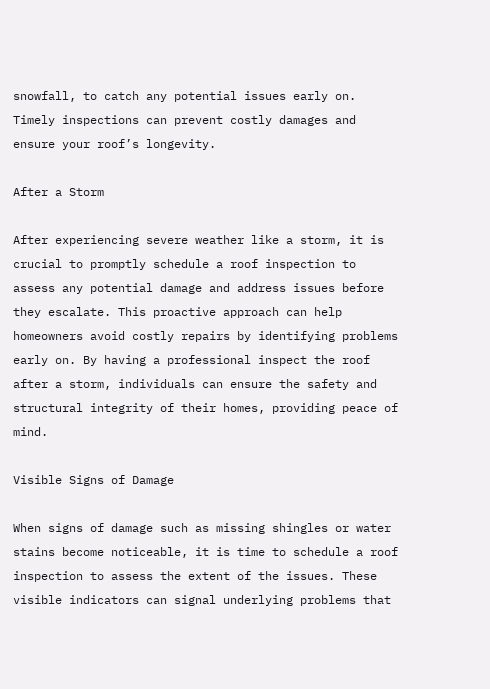snowfall, to catch any potential issues early on. Timely inspections can prevent costly damages and ensure your roof’s longevity.

After a Storm

After experiencing severe weather like a storm, it is crucial to promptly schedule a roof inspection to assess any potential damage and address issues before they escalate. This proactive approach can help homeowners avoid costly repairs by identifying problems early on. By having a professional inspect the roof after a storm, individuals can ensure the safety and structural integrity of their homes, providing peace of mind.

Visible Signs of Damage

When signs of damage such as missing shingles or water stains become noticeable, it is time to schedule a roof inspection to assess the extent of the issues. These visible indicators can signal underlying problems that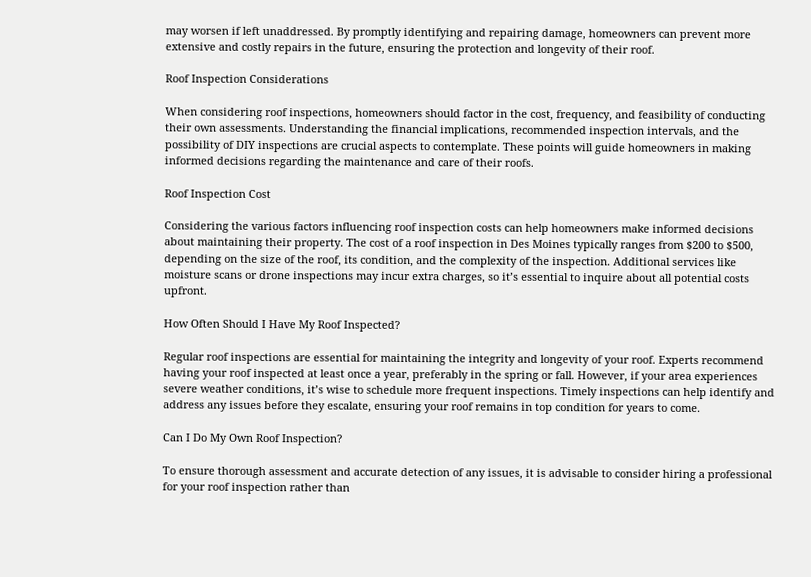may worsen if left unaddressed. By promptly identifying and repairing damage, homeowners can prevent more extensive and costly repairs in the future, ensuring the protection and longevity of their roof.

Roof Inspection Considerations

When considering roof inspections, homeowners should factor in the cost, frequency, and feasibility of conducting their own assessments. Understanding the financial implications, recommended inspection intervals, and the possibility of DIY inspections are crucial aspects to contemplate. These points will guide homeowners in making informed decisions regarding the maintenance and care of their roofs.

Roof Inspection Cost

Considering the various factors influencing roof inspection costs can help homeowners make informed decisions about maintaining their property. The cost of a roof inspection in Des Moines typically ranges from $200 to $500, depending on the size of the roof, its condition, and the complexity of the inspection. Additional services like moisture scans or drone inspections may incur extra charges, so it’s essential to inquire about all potential costs upfront.

How Often Should I Have My Roof Inspected?

Regular roof inspections are essential for maintaining the integrity and longevity of your roof. Experts recommend having your roof inspected at least once a year, preferably in the spring or fall. However, if your area experiences severe weather conditions, it’s wise to schedule more frequent inspections. Timely inspections can help identify and address any issues before they escalate, ensuring your roof remains in top condition for years to come.

Can I Do My Own Roof Inspection?

To ensure thorough assessment and accurate detection of any issues, it is advisable to consider hiring a professional for your roof inspection rather than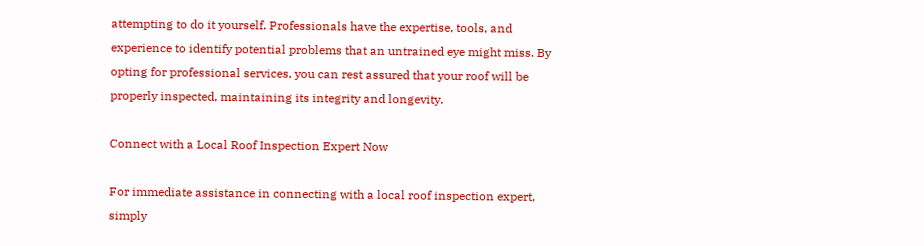attempting to do it yourself. Professionals have the expertise, tools, and experience to identify potential problems that an untrained eye might miss. By opting for professional services, you can rest assured that your roof will be properly inspected, maintaining its integrity and longevity.

Connect with a Local Roof Inspection Expert Now

For immediate assistance in connecting with a local roof inspection expert, simply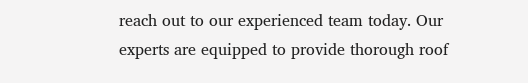reach out to our experienced team today. Our experts are equipped to provide thorough roof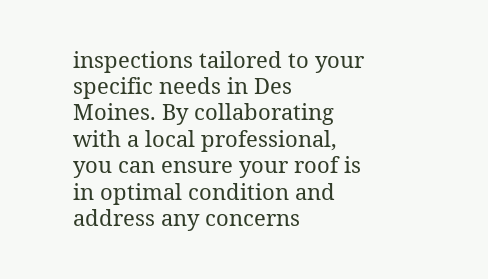inspections tailored to your specific needs in Des Moines. By collaborating with a local professional, you can ensure your roof is in optimal condition and address any concerns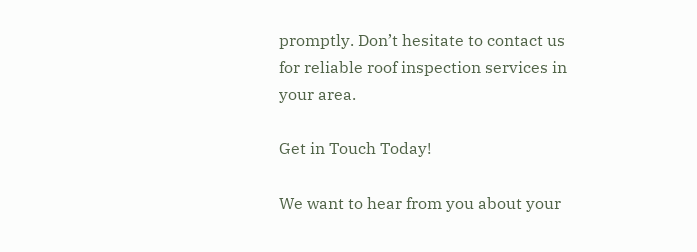promptly. Don’t hesitate to contact us for reliable roof inspection services in your area.

Get in Touch Today!

We want to hear from you about your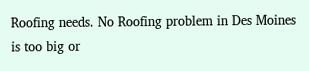Roofing needs. No Roofing problem in Des Moines is too big or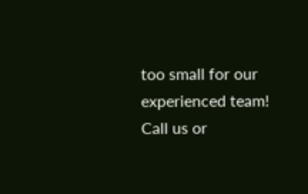too small for our experienced team! Call us or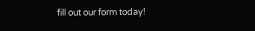fill out our form today!